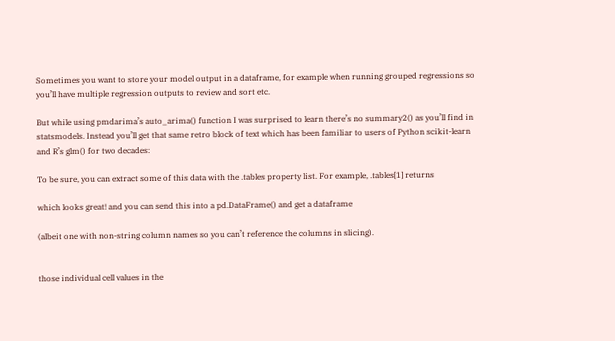Sometimes you want to store your model output in a dataframe, for example when running grouped regressions so you’ll have multiple regression outputs to review and sort etc.

But while using pmdarima’s auto_arima() function I was surprised to learn there’s no summary2() as you’ll find in statsmodels. Instead you’ll get that same retro block of text which has been familiar to users of Python scikit-learn and R’s glm() for two decades:

To be sure, you can extract some of this data with the .tables property list. For example, .tables[1] returns

which looks great! and you can send this into a pd.DataFrame() and get a dataframe

(albeit one with non-string column names so you can’t reference the columns in slicing).


those individual cell values in the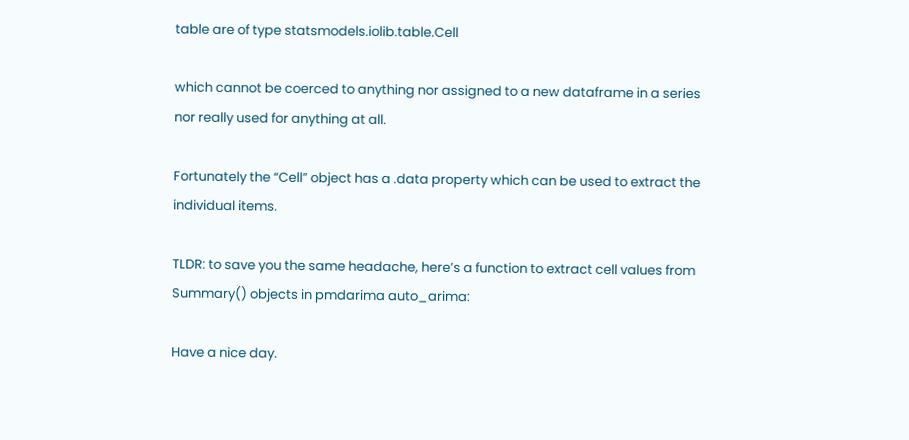table are of type statsmodels.iolib.table.Cell

which cannot be coerced to anything nor assigned to a new dataframe in a series nor really used for anything at all.

Fortunately the “Cell” object has a .data property which can be used to extract the individual items.

TLDR: to save you the same headache, here’s a function to extract cell values from Summary() objects in pmdarima auto_arima:

Have a nice day.